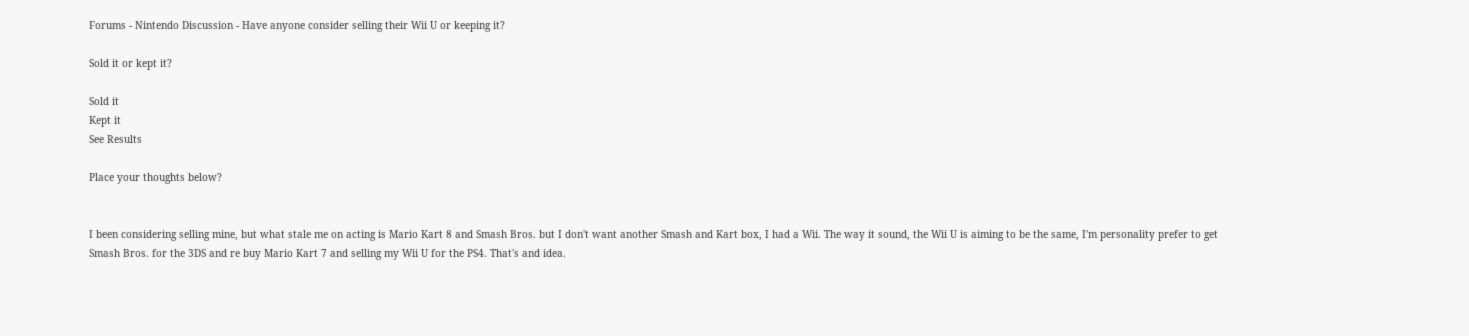Forums - Nintendo Discussion - Have anyone consider selling their Wii U or keeping it?

Sold it or kept it?

Sold it
Kept it
See Results

Place your thoughts below?


I been considering selling mine, but what stale me on acting is Mario Kart 8 and Smash Bros. but I don't want another Smash and Kart box, I had a Wii. The way it sound, the Wii U is aiming to be the same, I'm personality prefer to get Smash Bros. for the 3DS and re buy Mario Kart 7 and selling my Wii U for the PS4. That's and idea.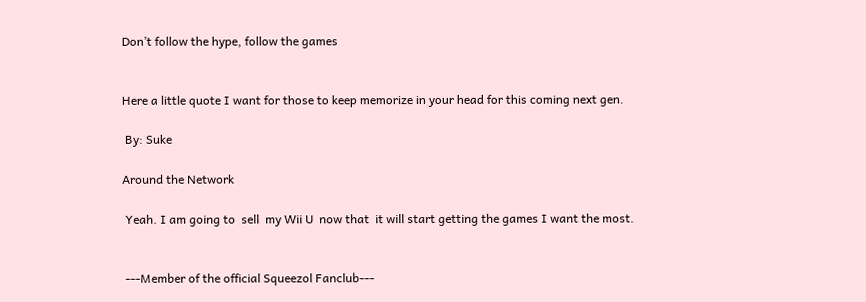Don’t follow the hype, follow the games


Here a little quote I want for those to keep memorize in your head for this coming next gen.

 By: Suke

Around the Network

 Yeah. I am going to  sell  my Wii U  now that  it will start getting the games I want the most.


 ---Member of the official Squeezol Fanclub---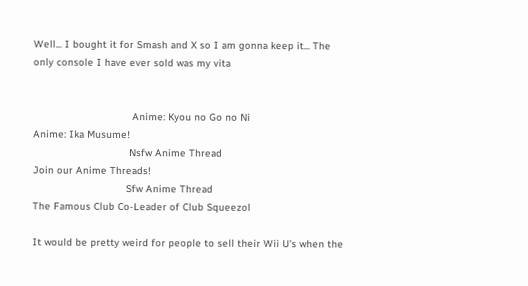Well... I bought it for Smash and X so I am gonna keep it... The only console I have ever sold was my vita


                                 Anime: Kyou no Go no Ni                                                            Anime: Ika Musume!
                                Nsfw Anime Thread                                                                      Join our Anime Threads!
                               Sfw Anime Thread
The Famous Club Co-Leader of Club Squeezol

It would be pretty weird for people to sell their Wii U's when the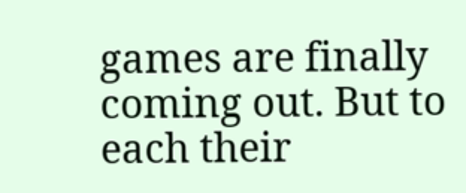games are finally coming out. But to each their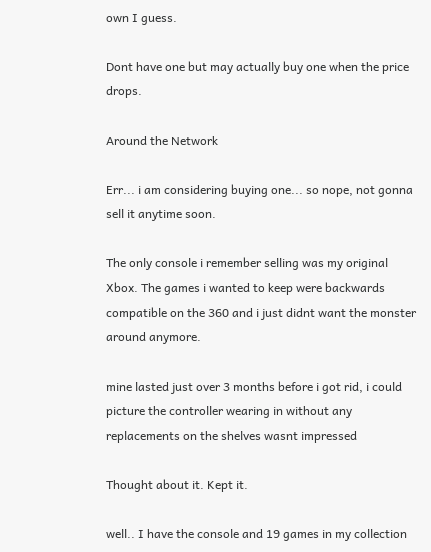own I guess.

Dont have one but may actually buy one when the price drops.

Around the Network

Err... i am considering buying one... so nope, not gonna sell it anytime soon.

The only console i remember selling was my original Xbox. The games i wanted to keep were backwards compatible on the 360 and i just didnt want the monster around anymore.

mine lasted just over 3 months before i got rid, i could picture the controller wearing in without any replacements on the shelves wasnt impressed

Thought about it. Kept it.

well.. I have the console and 19 games in my collection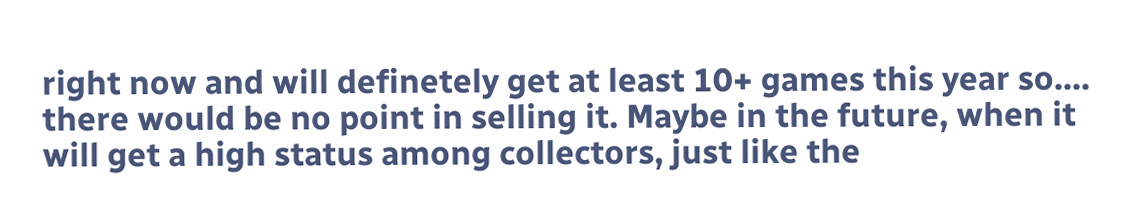right now and will definetely get at least 10+ games this year so.... there would be no point in selling it. Maybe in the future, when it will get a high status among collectors, just like the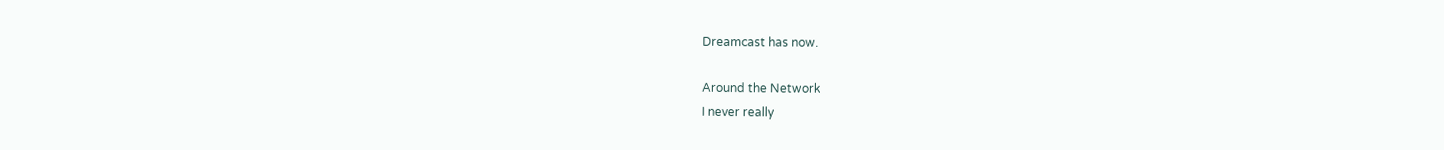Dreamcast has now.

Around the Network
I never really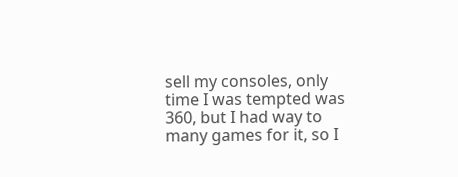sell my consoles, only time I was tempted was 360, but I had way to many games for it, so I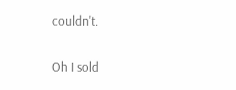couldn't.

Oh I sold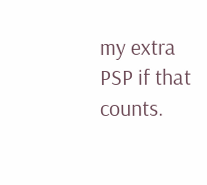my extra PSP if that counts.